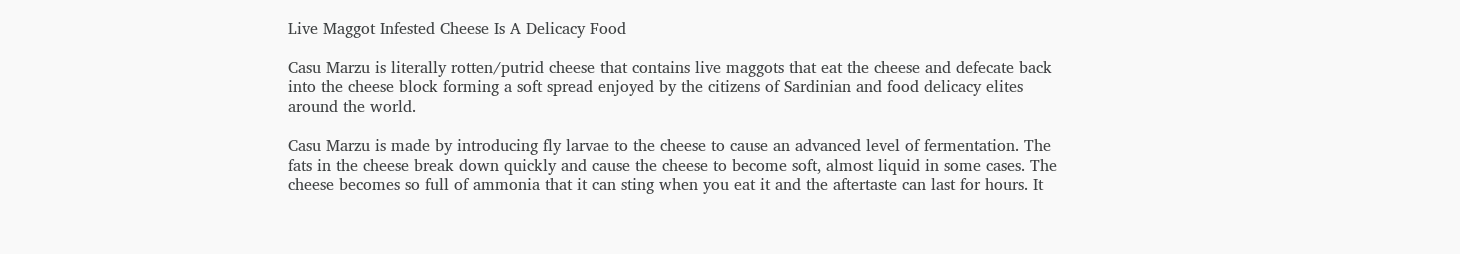Live Maggot Infested Cheese Is A Delicacy Food

Casu Marzu is literally rotten/putrid cheese that contains live maggots that eat the cheese and defecate back into the cheese block forming a soft spread enjoyed by the citizens of Sardinian and food delicacy elites around the world.

Casu Marzu is made by introducing fly larvae to the cheese to cause an advanced level of fermentation. The fats in the cheese break down quickly and cause the cheese to become soft, almost liquid in some cases. The cheese becomes so full of ammonia that it can sting when you eat it and the aftertaste can last for hours. It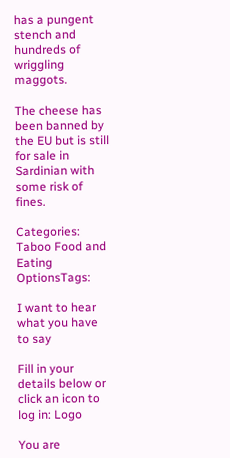has a pungent stench and hundreds of wriggling maggots.

The cheese has been banned by the EU but is still for sale in Sardinian with some risk of fines.

Categories: Taboo Food and Eating OptionsTags:

I want to hear what you have to say

Fill in your details below or click an icon to log in: Logo

You are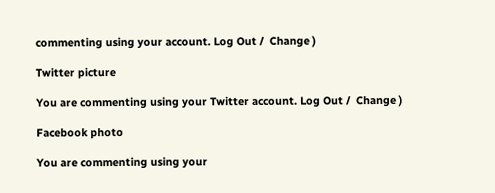commenting using your account. Log Out /  Change )

Twitter picture

You are commenting using your Twitter account. Log Out /  Change )

Facebook photo

You are commenting using your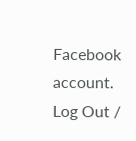Facebook account. Log Out /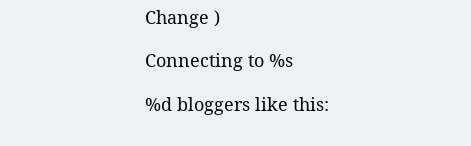Change )

Connecting to %s

%d bloggers like this: